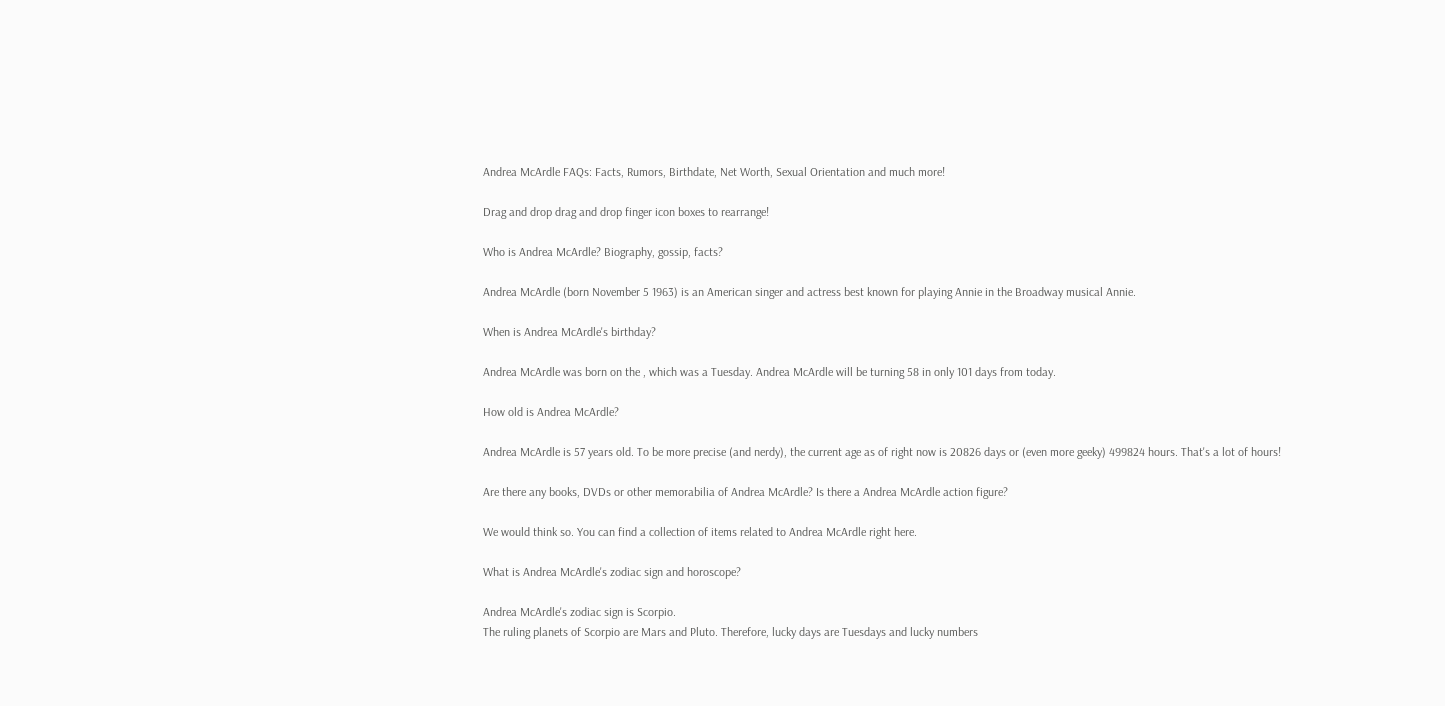Andrea McArdle FAQs: Facts, Rumors, Birthdate, Net Worth, Sexual Orientation and much more!

Drag and drop drag and drop finger icon boxes to rearrange!

Who is Andrea McArdle? Biography, gossip, facts?

Andrea McArdle (born November 5 1963) is an American singer and actress best known for playing Annie in the Broadway musical Annie.

When is Andrea McArdle's birthday?

Andrea McArdle was born on the , which was a Tuesday. Andrea McArdle will be turning 58 in only 101 days from today.

How old is Andrea McArdle?

Andrea McArdle is 57 years old. To be more precise (and nerdy), the current age as of right now is 20826 days or (even more geeky) 499824 hours. That's a lot of hours!

Are there any books, DVDs or other memorabilia of Andrea McArdle? Is there a Andrea McArdle action figure?

We would think so. You can find a collection of items related to Andrea McArdle right here.

What is Andrea McArdle's zodiac sign and horoscope?

Andrea McArdle's zodiac sign is Scorpio.
The ruling planets of Scorpio are Mars and Pluto. Therefore, lucky days are Tuesdays and lucky numbers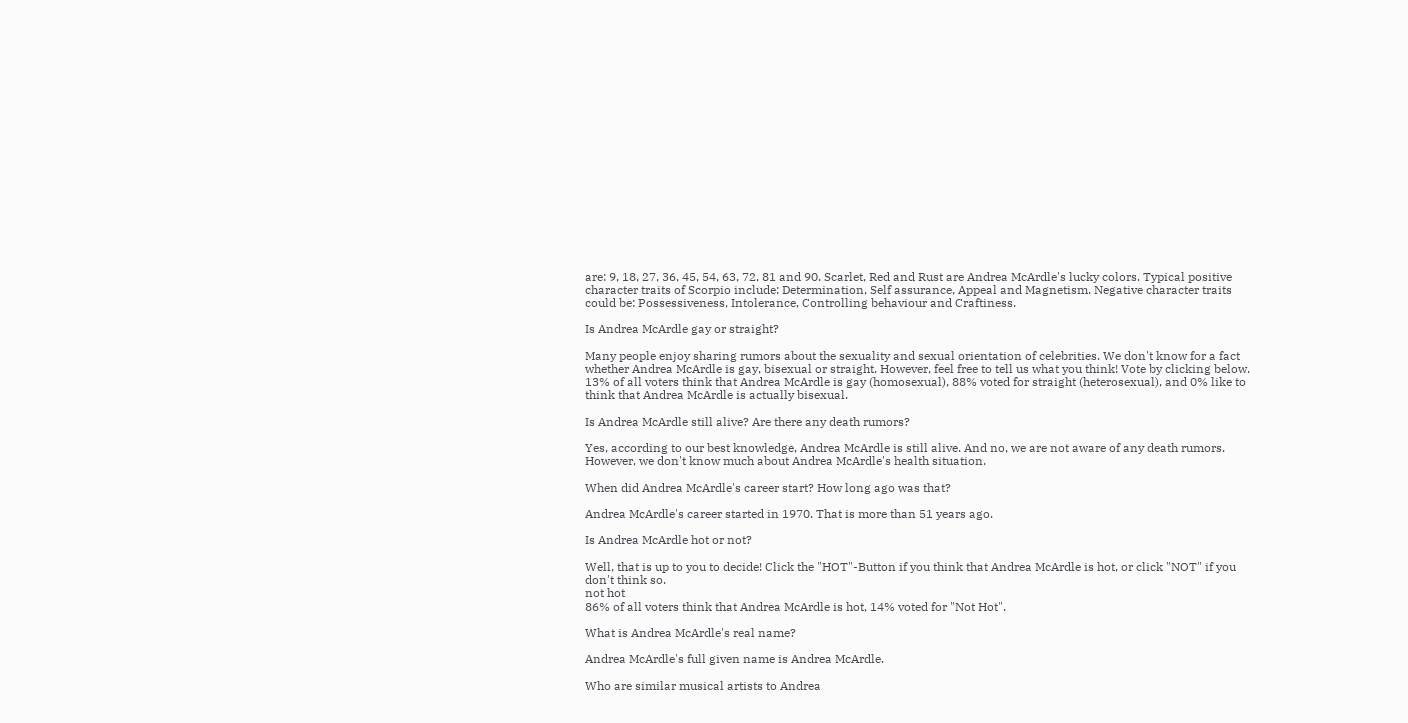are: 9, 18, 27, 36, 45, 54, 63, 72, 81 and 90. Scarlet, Red and Rust are Andrea McArdle's lucky colors. Typical positive character traits of Scorpio include: Determination, Self assurance, Appeal and Magnetism. Negative character traits could be: Possessiveness, Intolerance, Controlling behaviour and Craftiness.

Is Andrea McArdle gay or straight?

Many people enjoy sharing rumors about the sexuality and sexual orientation of celebrities. We don't know for a fact whether Andrea McArdle is gay, bisexual or straight. However, feel free to tell us what you think! Vote by clicking below.
13% of all voters think that Andrea McArdle is gay (homosexual), 88% voted for straight (heterosexual), and 0% like to think that Andrea McArdle is actually bisexual.

Is Andrea McArdle still alive? Are there any death rumors?

Yes, according to our best knowledge, Andrea McArdle is still alive. And no, we are not aware of any death rumors. However, we don't know much about Andrea McArdle's health situation.

When did Andrea McArdle's career start? How long ago was that?

Andrea McArdle's career started in 1970. That is more than 51 years ago.

Is Andrea McArdle hot or not?

Well, that is up to you to decide! Click the "HOT"-Button if you think that Andrea McArdle is hot, or click "NOT" if you don't think so.
not hot
86% of all voters think that Andrea McArdle is hot, 14% voted for "Not Hot".

What is Andrea McArdle's real name?

Andrea McArdle's full given name is Andrea McArdle.

Who are similar musical artists to Andrea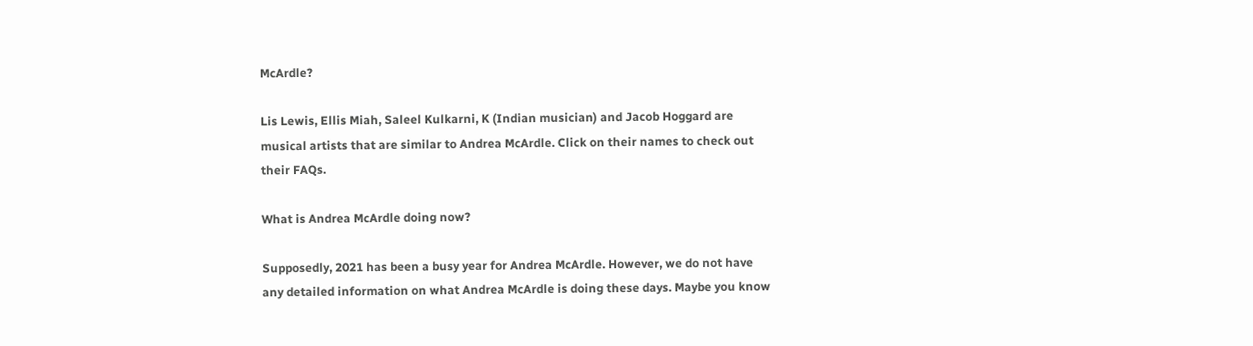McArdle?

Lis Lewis, Ellis Miah, Saleel Kulkarni, K (Indian musician) and Jacob Hoggard are musical artists that are similar to Andrea McArdle. Click on their names to check out their FAQs.

What is Andrea McArdle doing now?

Supposedly, 2021 has been a busy year for Andrea McArdle. However, we do not have any detailed information on what Andrea McArdle is doing these days. Maybe you know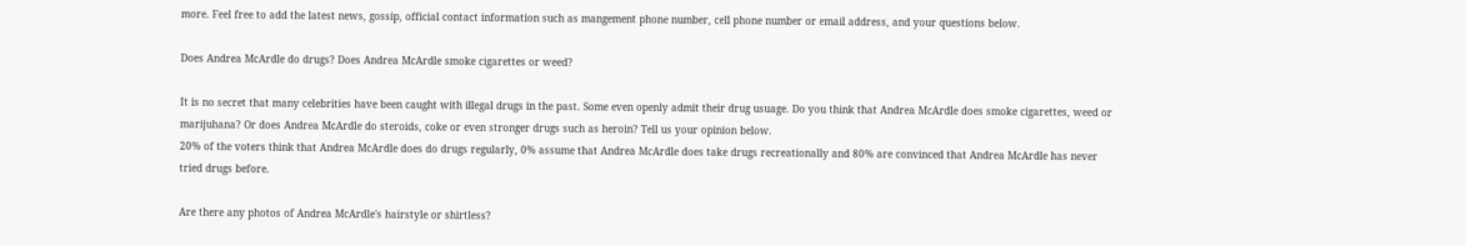more. Feel free to add the latest news, gossip, official contact information such as mangement phone number, cell phone number or email address, and your questions below.

Does Andrea McArdle do drugs? Does Andrea McArdle smoke cigarettes or weed?

It is no secret that many celebrities have been caught with illegal drugs in the past. Some even openly admit their drug usuage. Do you think that Andrea McArdle does smoke cigarettes, weed or marijuhana? Or does Andrea McArdle do steroids, coke or even stronger drugs such as heroin? Tell us your opinion below.
20% of the voters think that Andrea McArdle does do drugs regularly, 0% assume that Andrea McArdle does take drugs recreationally and 80% are convinced that Andrea McArdle has never tried drugs before.

Are there any photos of Andrea McArdle's hairstyle or shirtless?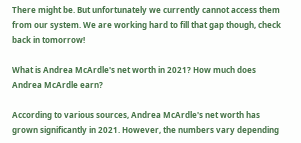There might be. But unfortunately we currently cannot access them from our system. We are working hard to fill that gap though, check back in tomorrow!

What is Andrea McArdle's net worth in 2021? How much does Andrea McArdle earn?

According to various sources, Andrea McArdle's net worth has grown significantly in 2021. However, the numbers vary depending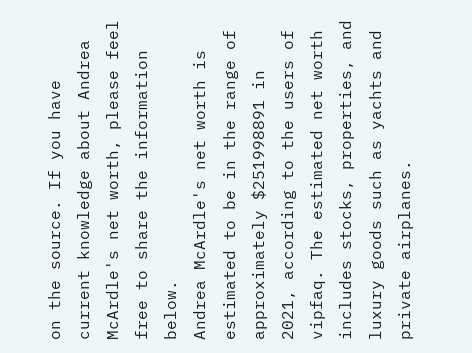on the source. If you have current knowledge about Andrea McArdle's net worth, please feel free to share the information below.
Andrea McArdle's net worth is estimated to be in the range of approximately $251998891 in 2021, according to the users of vipfaq. The estimated net worth includes stocks, properties, and luxury goods such as yachts and private airplanes.